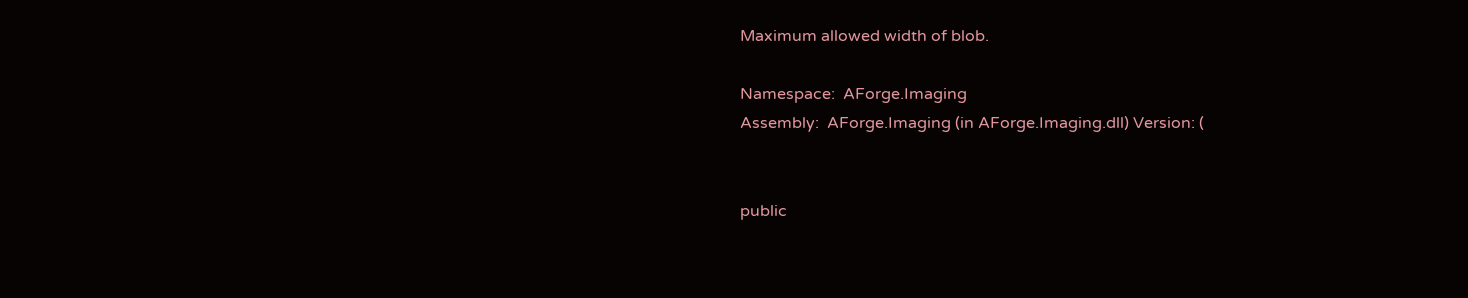Maximum allowed width of blob.

Namespace:  AForge.Imaging
Assembly:  AForge.Imaging (in AForge.Imaging.dll) Version: (


public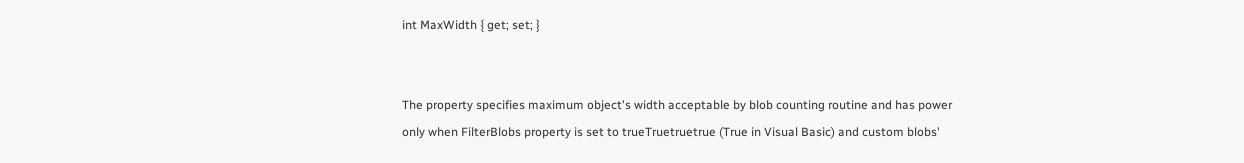int MaxWidth { get; set; }


The property specifies maximum object's width acceptable by blob counting routine and has power only when FilterBlobs property is set to trueTruetruetrue (True in Visual Basic) and custom blobs'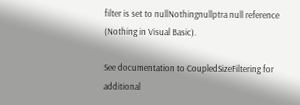filter is set to nullNothingnullptra null reference (Nothing in Visual Basic).

See documentation to CoupledSizeFiltering for additional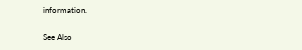information.

See Also